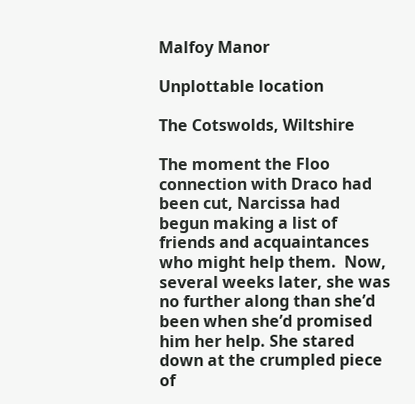Malfoy Manor

Unplottable location

The Cotswolds, Wiltshire

The moment the Floo connection with Draco had been cut, Narcissa had begun making a list of friends and acquaintances who might help them.  Now, several weeks later, she was no further along than she’d been when she’d promised him her help. She stared down at the crumpled piece of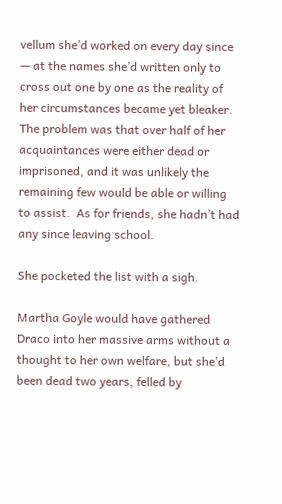vellum she’d worked on every day since — at the names she’d written only to cross out one by one as the reality of her circumstances became yet bleaker.  The problem was that over half of her acquaintances were either dead or imprisoned, and it was unlikely the remaining few would be able or willing to assist.  As for friends, she hadn’t had any since leaving school.

She pocketed the list with a sigh.

Martha Goyle would have gathered Draco into her massive arms without a thought to her own welfare, but she’d been dead two years, felled by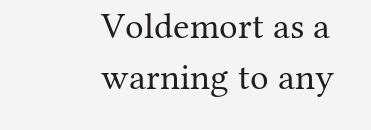Voldemort as a warning to any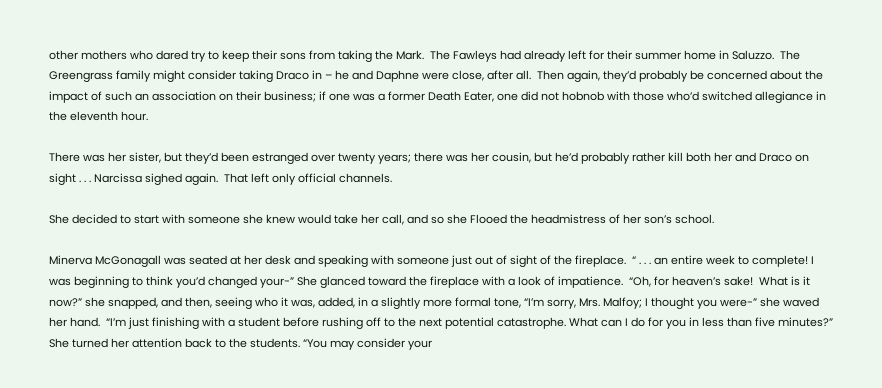other mothers who dared try to keep their sons from taking the Mark.  The Fawleys had already left for their summer home in Saluzzo.  The Greengrass family might consider taking Draco in – he and Daphne were close, after all.  Then again, they’d probably be concerned about the impact of such an association on their business; if one was a former Death Eater, one did not hobnob with those who’d switched allegiance in the eleventh hour.

There was her sister, but they’d been estranged over twenty years; there was her cousin, but he’d probably rather kill both her and Draco on sight . . . Narcissa sighed again.  That left only official channels.

She decided to start with someone she knew would take her call, and so she Flooed the headmistress of her son’s school.

Minerva McGonagall was seated at her desk and speaking with someone just out of sight of the fireplace.  “ . . . an entire week to complete! I was beginning to think you’d changed your-” She glanced toward the fireplace with a look of impatience.  “Oh, for heaven’s sake!  What is it now?” she snapped, and then, seeing who it was, added, in a slightly more formal tone, “I’m sorry, Mrs. Malfoy; I thought you were-” she waved her hand.  “I’m just finishing with a student before rushing off to the next potential catastrophe. What can I do for you in less than five minutes?” She turned her attention back to the students. “You may consider your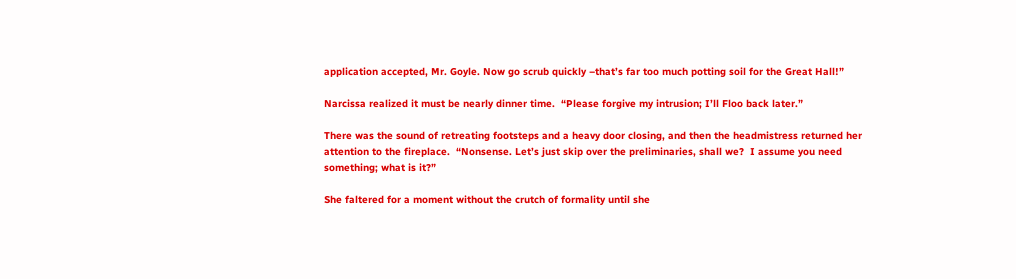application accepted, Mr. Goyle. Now go scrub quickly –that’s far too much potting soil for the Great Hall!”

Narcissa realized it must be nearly dinner time.  “Please forgive my intrusion; I’ll Floo back later.”

There was the sound of retreating footsteps and a heavy door closing, and then the headmistress returned her attention to the fireplace.  “Nonsense. Let’s just skip over the preliminaries, shall we?  I assume you need something; what is it?”

She faltered for a moment without the crutch of formality until she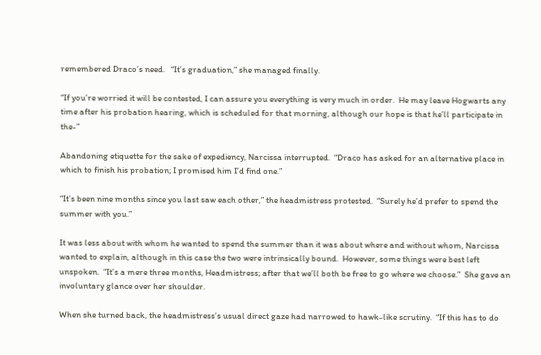remembered Draco’s need.   “It’s graduation,” she managed finally.

“If you’re worried it will be contested, I can assure you everything is very much in order.  He may leave Hogwarts any time after his probation hearing, which is scheduled for that morning, although our hope is that he’ll participate in the-”

Abandoning etiquette for the sake of expediency, Narcissa interrupted.  “Draco has asked for an alternative place in which to finish his probation; I promised him I’d find one.”

“It’s been nine months since you last saw each other,” the headmistress protested.  “Surely he’d prefer to spend the summer with you.”

It was less about with whom he wanted to spend the summer than it was about where and without whom, Narcissa wanted to explain, although in this case the two were intrinsically bound.  However, some things were best left unspoken.  “It’s a mere three months, Headmistress; after that we’ll both be free to go where we choose.”  She gave an involuntary glance over her shoulder.

When she turned back, the headmistress’s usual direct gaze had narrowed to hawk-like scrutiny.  “If this has to do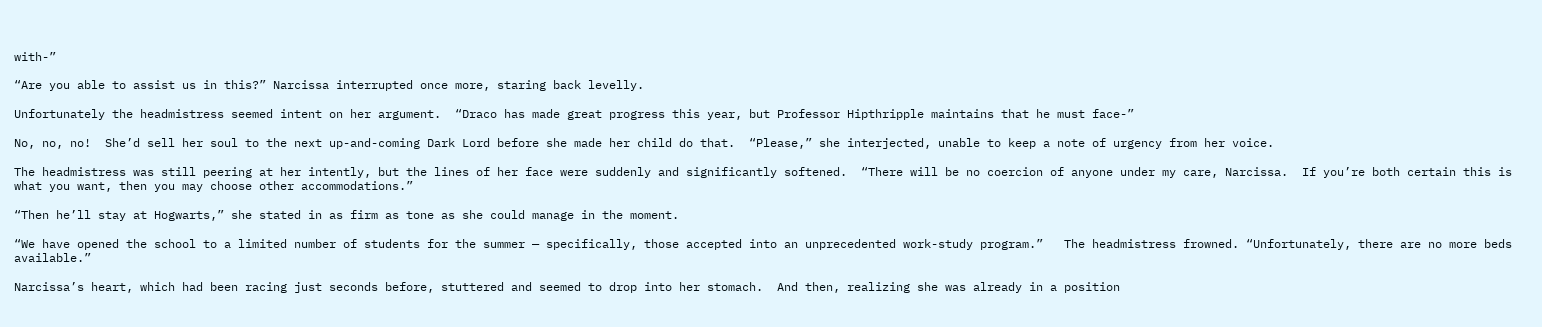with-”

“Are you able to assist us in this?” Narcissa interrupted once more, staring back levelly.

Unfortunately the headmistress seemed intent on her argument.  “Draco has made great progress this year, but Professor Hipthripple maintains that he must face-”

No, no, no!  She’d sell her soul to the next up-and-coming Dark Lord before she made her child do that.  “Please,” she interjected, unable to keep a note of urgency from her voice.

The headmistress was still peering at her intently, but the lines of her face were suddenly and significantly softened.  “There will be no coercion of anyone under my care, Narcissa.  If you’re both certain this is what you want, then you may choose other accommodations.”

“Then he’ll stay at Hogwarts,” she stated in as firm as tone as she could manage in the moment.

“We have opened the school to a limited number of students for the summer — specifically, those accepted into an unprecedented work-study program.”   The headmistress frowned. “Unfortunately, there are no more beds available.”

Narcissa’s heart, which had been racing just seconds before, stuttered and seemed to drop into her stomach.  And then, realizing she was already in a position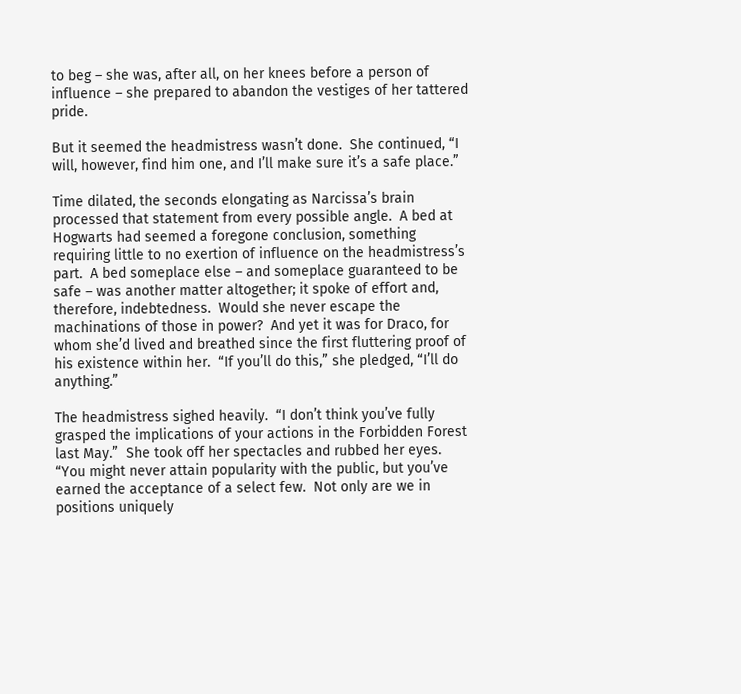to beg – she was, after all, on her knees before a person of influence – she prepared to abandon the vestiges of her tattered pride.

But it seemed the headmistress wasn’t done.  She continued, “I will, however, find him one, and I’ll make sure it’s a safe place.”

Time dilated, the seconds elongating as Narcissa’s brain processed that statement from every possible angle.  A bed at Hogwarts had seemed a foregone conclusion, something requiring little to no exertion of influence on the headmistress’s part.  A bed someplace else – and someplace guaranteed to be safe – was another matter altogether; it spoke of effort and, therefore, indebtedness.  Would she never escape the machinations of those in power?  And yet it was for Draco, for whom she’d lived and breathed since the first fluttering proof of his existence within her.  “If you’ll do this,” she pledged, “I’ll do anything.”

The headmistress sighed heavily.  “I don’t think you’ve fully grasped the implications of your actions in the Forbidden Forest last May.”  She took off her spectacles and rubbed her eyes.  “You might never attain popularity with the public, but you’ve earned the acceptance of a select few.  Not only are we in positions uniquely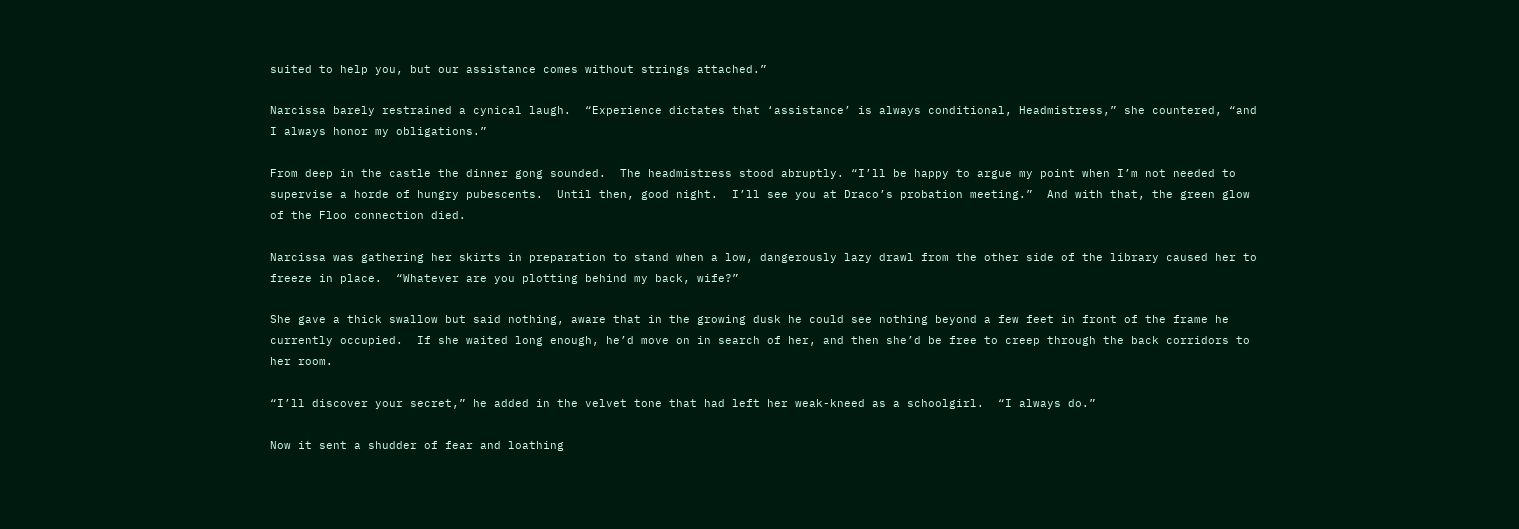suited to help you, but our assistance comes without strings attached.”

Narcissa barely restrained a cynical laugh.  “Experience dictates that ‘assistance’ is always conditional, Headmistress,” she countered, “and I always honor my obligations.”

From deep in the castle the dinner gong sounded.  The headmistress stood abruptly. “I’ll be happy to argue my point when I’m not needed to supervise a horde of hungry pubescents.  Until then, good night.  I’ll see you at Draco’s probation meeting.”  And with that, the green glow of the Floo connection died.

Narcissa was gathering her skirts in preparation to stand when a low, dangerously lazy drawl from the other side of the library caused her to freeze in place.  “Whatever are you plotting behind my back, wife?”

She gave a thick swallow but said nothing, aware that in the growing dusk he could see nothing beyond a few feet in front of the frame he currently occupied.  If she waited long enough, he’d move on in search of her, and then she’d be free to creep through the back corridors to her room.

“I’ll discover your secret,” he added in the velvet tone that had left her weak-kneed as a schoolgirl.  “I always do.”

Now it sent a shudder of fear and loathing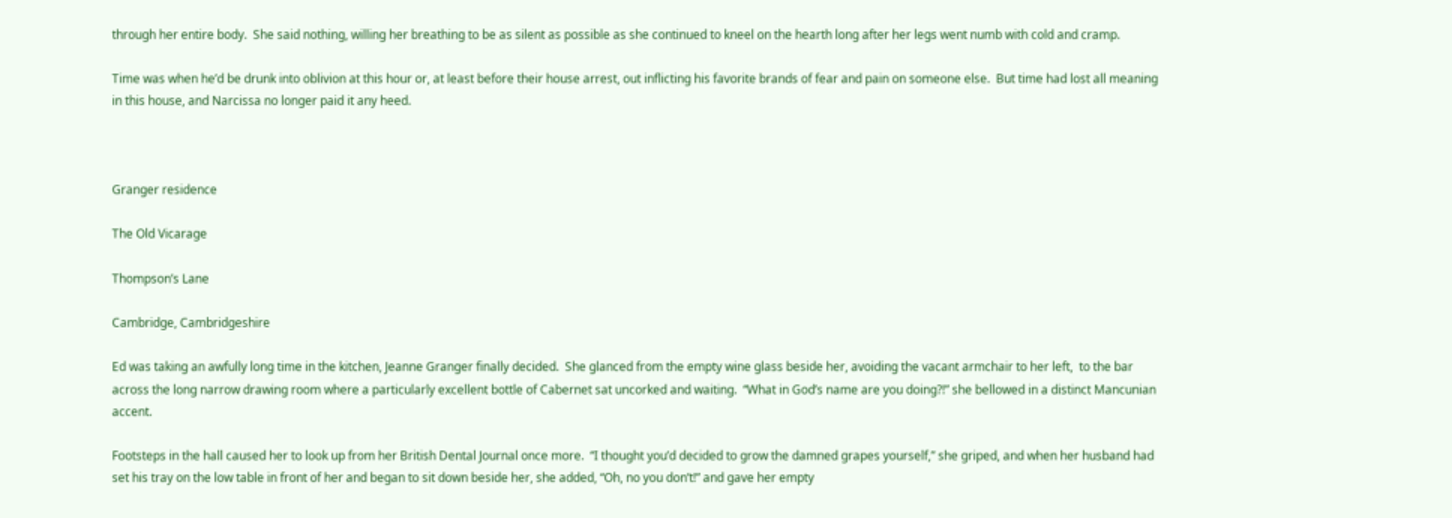through her entire body.  She said nothing, willing her breathing to be as silent as possible as she continued to kneel on the hearth long after her legs went numb with cold and cramp.

Time was when he’d be drunk into oblivion at this hour or, at least before their house arrest, out inflicting his favorite brands of fear and pain on someone else.  But time had lost all meaning in this house, and Narcissa no longer paid it any heed.



Granger residence

The Old Vicarage

Thompson’s Lane

Cambridge, Cambridgeshire

Ed was taking an awfully long time in the kitchen, Jeanne Granger finally decided.  She glanced from the empty wine glass beside her, avoiding the vacant armchair to her left,  to the bar across the long narrow drawing room where a particularly excellent bottle of Cabernet sat uncorked and waiting.  “What in God’s name are you doing?!” she bellowed in a distinct Mancunian accent.

Footsteps in the hall caused her to look up from her British Dental Journal once more.  “I thought you’d decided to grow the damned grapes yourself,” she griped, and when her husband had set his tray on the low table in front of her and began to sit down beside her, she added, “Oh, no you don’t!” and gave her empty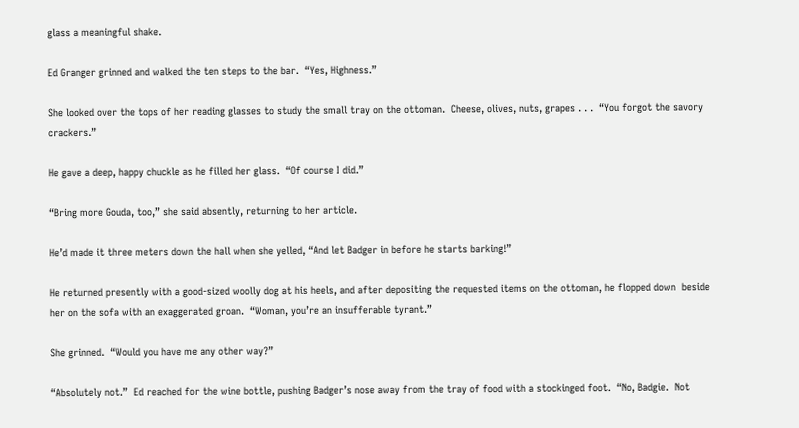glass a meaningful shake.

Ed Granger grinned and walked the ten steps to the bar.  “Yes, Highness.”

She looked over the tops of her reading glasses to study the small tray on the ottoman.  Cheese, olives, nuts, grapes . . .  “You forgot the savory crackers.”

He gave a deep, happy chuckle as he filled her glass.  “Of course I did.”

“Bring more Gouda, too,” she said absently, returning to her article.

He’d made it three meters down the hall when she yelled, “And let Badger in before he starts barking!”

He returned presently with a good-sized woolly dog at his heels, and after depositing the requested items on the ottoman, he flopped down  beside her on the sofa with an exaggerated groan.  “Woman, you’re an insufferable tyrant.”

She grinned.  “Would you have me any other way?”

“Absolutely not.”  Ed reached for the wine bottle, pushing Badger’s nose away from the tray of food with a stockinged foot.  “No, Badgie.  Not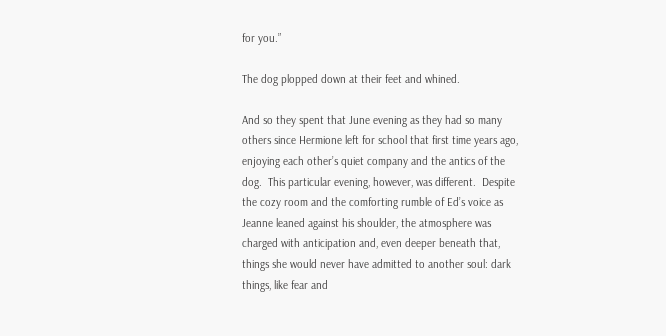for you.”

The dog plopped down at their feet and whined.

And so they spent that June evening as they had so many others since Hermione left for school that first time years ago, enjoying each other’s quiet company and the antics of the dog.  This particular evening, however, was different.  Despite the cozy room and the comforting rumble of Ed’s voice as Jeanne leaned against his shoulder, the atmosphere was charged with anticipation and, even deeper beneath that, things she would never have admitted to another soul: dark things, like fear and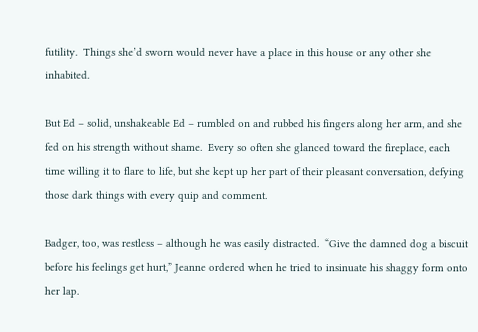futility.  Things she’d sworn would never have a place in this house or any other she inhabited.

But Ed – solid, unshakeable Ed – rumbled on and rubbed his fingers along her arm, and she fed on his strength without shame.  Every so often she glanced toward the fireplace, each time willing it to flare to life, but she kept up her part of their pleasant conversation, defying those dark things with every quip and comment.

Badger, too, was restless – although he was easily distracted.  “Give the damned dog a biscuit before his feelings get hurt,” Jeanne ordered when he tried to insinuate his shaggy form onto her lap.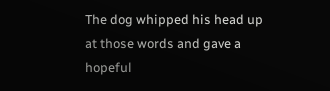The dog whipped his head up at those words and gave a hopeful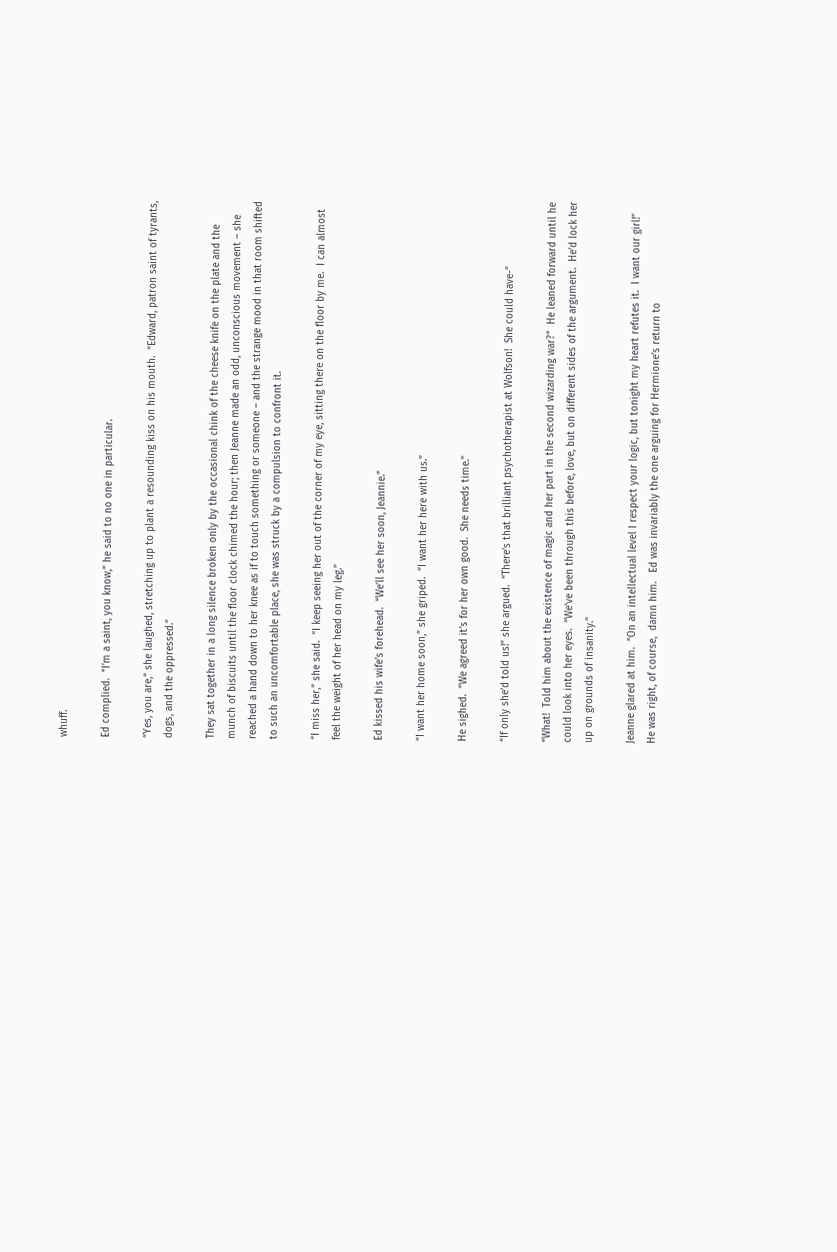whuff.

Ed complied.  “I’m a saint, you know,” he said to no one in particular.

“Yes, you are,” she laughed, stretching up to plant a resounding kiss on his mouth.  “Edward, patron saint of tyrants, dogs, and the oppressed.”

They sat together in a long silence broken only by the occasional chink of the cheese knife on the plate and the munch of biscuits until the floor clock chimed the hour; then Jeanne made an odd, unconscious movement – she reached a hand down to her knee as if to touch something or someone – and the strange mood in that room shifted to such an uncomfortable place, she was struck by a compulsion to confront it.

“I miss her,” she said.  “I keep seeing her out of the corner of my eye, sitting there on the floor by me.  I can almost feel the weight of her head on my leg.”

Ed kissed his wife’s forehead.  “We’ll see her soon, Jeannie.”

“I want her home soon,” she griped.  “I want her here with us.”

He sighed.  “We agreed it’s for her own good.  She needs time.”

“If only she’d told us!” she argued.  “There’s that brilliant psychotherapist at Wolfson!  She could have-”

“What!  Told him about the existence of magic and her part in the second wizarding war?”  He leaned forward until he could look into her eyes.  “We’ve been through this before, love, but on different sides of the argument.  He’d lock her up on grounds of insanity.”

Jeanne glared at him.  “On an intellectual level I respect your logic, but tonight my heart refutes it.  I want our girl!”  He was right, of course,  damn him.   Ed was invariably the one arguing for Hermione’s return to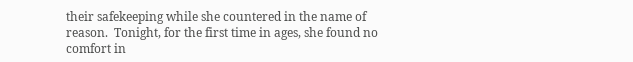their safekeeping while she countered in the name of reason.  Tonight, for the first time in ages, she found no comfort in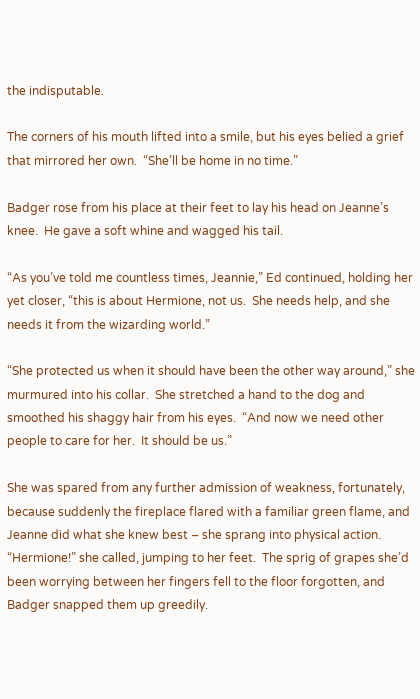the indisputable.

The corners of his mouth lifted into a smile, but his eyes belied a grief that mirrored her own.  “She’ll be home in no time.”

Badger rose from his place at their feet to lay his head on Jeanne’s knee.  He gave a soft whine and wagged his tail.

“As you’ve told me countless times, Jeannie,” Ed continued, holding her yet closer, “this is about Hermione, not us.  She needs help, and she needs it from the wizarding world.”

“She protected us when it should have been the other way around,” she murmured into his collar.  She stretched a hand to the dog and smoothed his shaggy hair from his eyes.  “And now we need other people to care for her.  It should be us.”

She was spared from any further admission of weakness, fortunately, because suddenly the fireplace flared with a familiar green flame, and Jeanne did what she knew best – she sprang into physical action.  “Hermione!” she called, jumping to her feet.  The sprig of grapes she’d been worrying between her fingers fell to the floor forgotten, and Badger snapped them up greedily.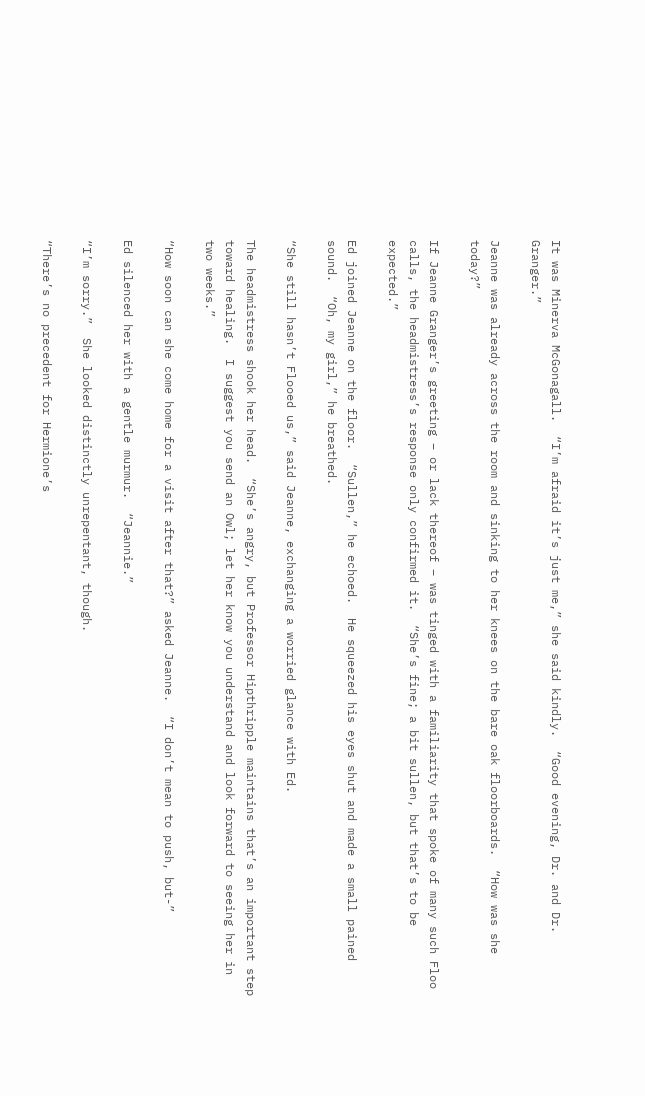It was Minerva McGonagall.  “I’m afraid it’s just me,” she said kindly.  “Good evening, Dr. and Dr.  Granger.”

Jeanne was already across the room and sinking to her knees on the bare oak floorboards.  “How was she today?”

If Jeanne Granger’s greeting – or lack thereof – was tinged with a familiarity that spoke of many such Floo calls, the headmistress’s response only confirmed it.  “She’s fine; a bit sullen, but that’s to be expected.”

Ed joined Jeanne on the floor.  “Sullen,” he echoed.  He squeezed his eyes shut and made a small pained sound.  “Oh, my girl,” he breathed.

“She still hasn’t Flooed us,” said Jeanne, exchanging a worried glance with Ed.

The headmistress shook her head.  “She’s angry, but Professor Hipthripple maintains that’s an important step toward healing.  I suggest you send an Owl; let her know you understand and look forward to seeing her in two weeks.”

“How soon can she come home for a visit after that?” asked Jeanne.  “I don’t mean to push, but-”

Ed silenced her with a gentle murmur.  “Jeannie.”

“I’m sorry.”  She looked distinctly unrepentant, though.

“There’s no precedent for Hermione’s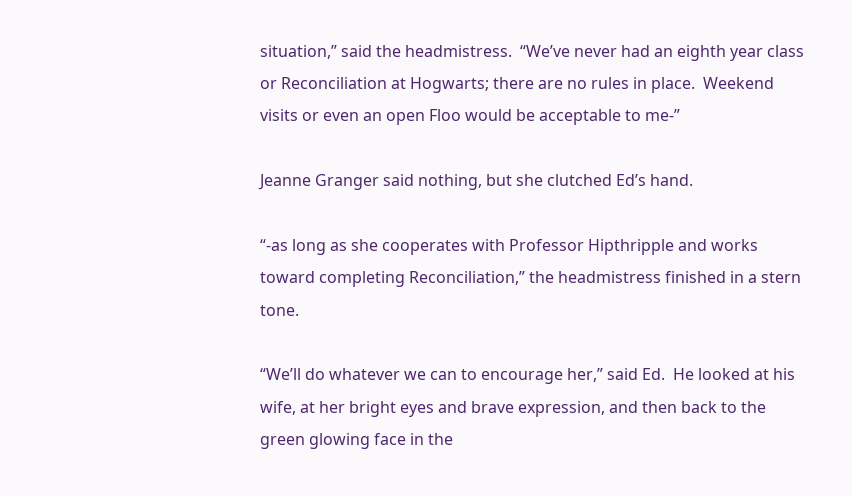situation,” said the headmistress.  “We’ve never had an eighth year class or Reconciliation at Hogwarts; there are no rules in place.  Weekend visits or even an open Floo would be acceptable to me-”

Jeanne Granger said nothing, but she clutched Ed’s hand.

“-as long as she cooperates with Professor Hipthripple and works toward completing Reconciliation,” the headmistress finished in a stern tone.

“We’ll do whatever we can to encourage her,” said Ed.  He looked at his wife, at her bright eyes and brave expression, and then back to the green glowing face in the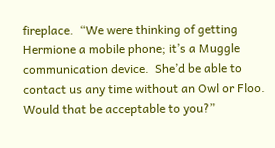fireplace.  “We were thinking of getting Hermione a mobile phone; it’s a Muggle communication device.  She’d be able to contact us any time without an Owl or Floo.  Would that be acceptable to you?”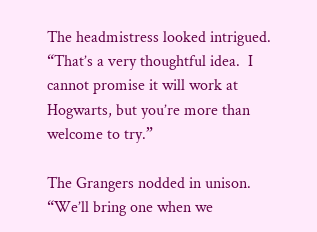The headmistress looked intrigued.  “That’s a very thoughtful idea.  I cannot promise it will work at Hogwarts, but you’re more than welcome to try.”

The Grangers nodded in unison.  “We’ll bring one when we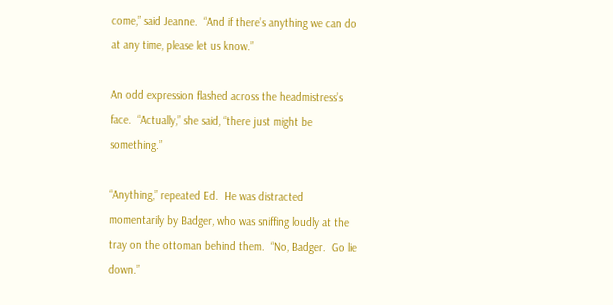come,” said Jeanne.  “And if there’s anything we can do at any time, please let us know.”

An odd expression flashed across the headmistress’s face.  “Actually,” she said, “there just might be something.”

“Anything,” repeated Ed.  He was distracted momentarily by Badger, who was sniffing loudly at the tray on the ottoman behind them.  “No, Badger.  Go lie down.”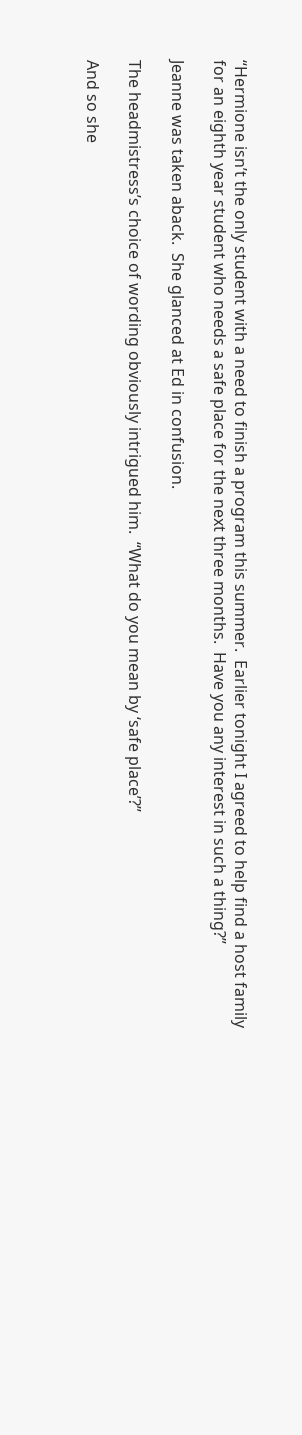“Hermione isn’t the only student with a need to finish a program this summer.  Earlier tonight I agreed to help find a host family for an eighth year student who needs a safe place for the next three months.  Have you any interest in such a thing?”

Jeanne was taken aback.  She glanced at Ed in confusion.

The headmistress’s choice of wording obviously intrigued him.  “What do you mean by ‘safe place’?”

And so she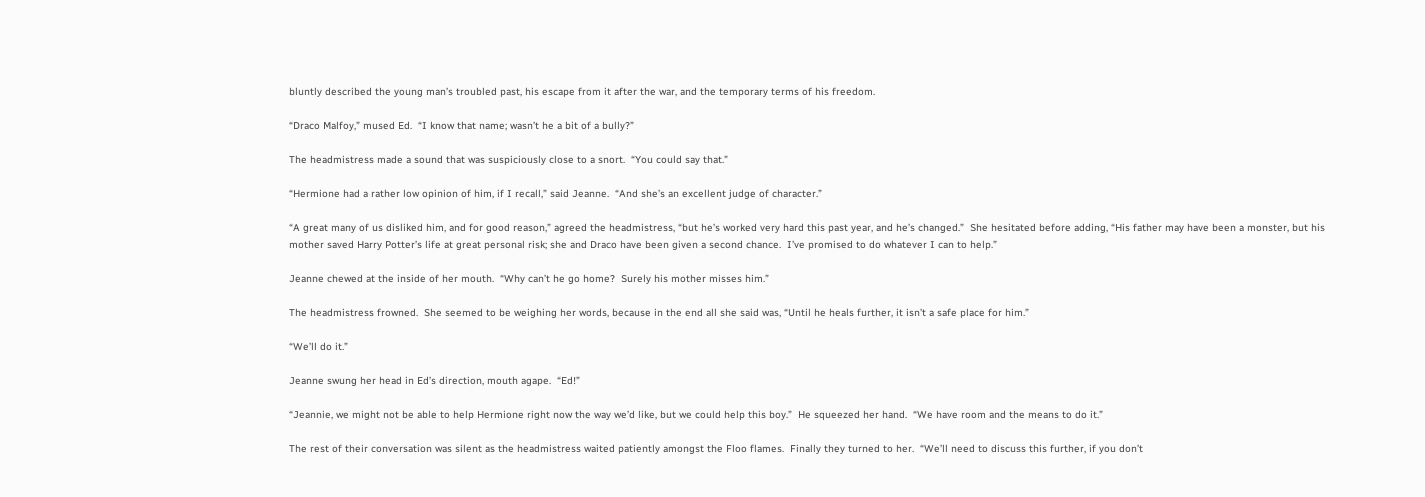bluntly described the young man’s troubled past, his escape from it after the war, and the temporary terms of his freedom.

“Draco Malfoy,” mused Ed.  “I know that name; wasn’t he a bit of a bully?”

The headmistress made a sound that was suspiciously close to a snort.  “You could say that.”

“Hermione had a rather low opinion of him, if I recall,” said Jeanne.  “And she’s an excellent judge of character.”

“A great many of us disliked him, and for good reason,” agreed the headmistress, “but he’s worked very hard this past year, and he’s changed.”  She hesitated before adding, “His father may have been a monster, but his mother saved Harry Potter’s life at great personal risk; she and Draco have been given a second chance.  I’ve promised to do whatever I can to help.”

Jeanne chewed at the inside of her mouth.  “Why can’t he go home?  Surely his mother misses him.”

The headmistress frowned.  She seemed to be weighing her words, because in the end all she said was, “Until he heals further, it isn’t a safe place for him.”

“We’ll do it.”

Jeanne swung her head in Ed’s direction, mouth agape.  “Ed!”

“Jeannie, we might not be able to help Hermione right now the way we’d like, but we could help this boy.”  He squeezed her hand.  “We have room and the means to do it.”

The rest of their conversation was silent as the headmistress waited patiently amongst the Floo flames.  Finally they turned to her.  “We’ll need to discuss this further, if you don’t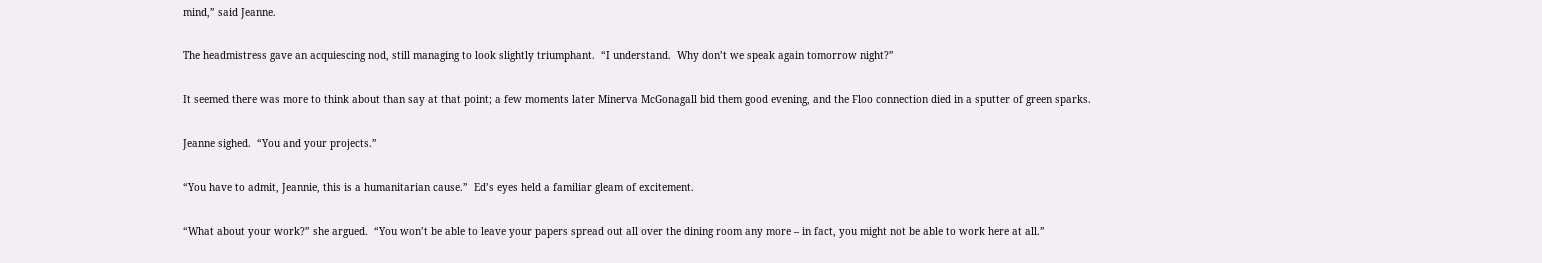mind,” said Jeanne.

The headmistress gave an acquiescing nod, still managing to look slightly triumphant.  “I understand.  Why don’t we speak again tomorrow night?”

It seemed there was more to think about than say at that point; a few moments later Minerva McGonagall bid them good evening, and the Floo connection died in a sputter of green sparks.

Jeanne sighed.  “You and your projects.”

“You have to admit, Jeannie, this is a humanitarian cause.”  Ed’s eyes held a familiar gleam of excitement.

“What about your work?” she argued.  “You won’t be able to leave your papers spread out all over the dining room any more – in fact, you might not be able to work here at all.”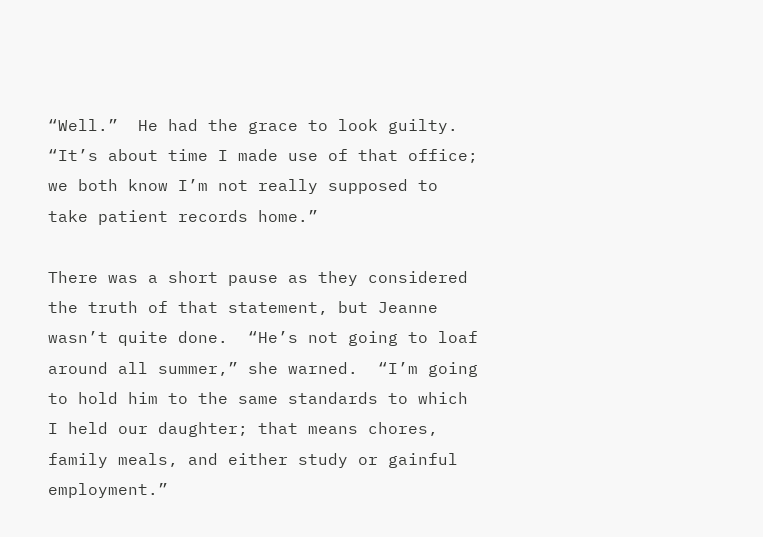“Well.”  He had the grace to look guilty.  “It’s about time I made use of that office; we both know I’m not really supposed to take patient records home.”

There was a short pause as they considered the truth of that statement, but Jeanne wasn’t quite done.  “He’s not going to loaf around all summer,” she warned.  “I’m going to hold him to the same standards to which I held our daughter; that means chores, family meals, and either study or gainful employment.”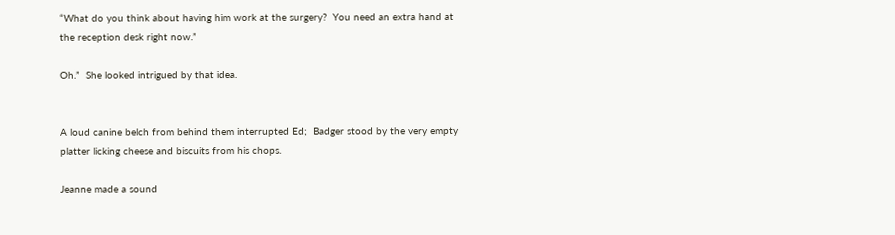“What do you think about having him work at the surgery?  You need an extra hand at the reception desk right now.”

Oh.”  She looked intrigued by that idea.


A loud canine belch from behind them interrupted Ed;  Badger stood by the very empty platter licking cheese and biscuits from his chops.

Jeanne made a sound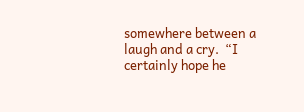somewhere between a laugh and a cry.  “I certainly hope he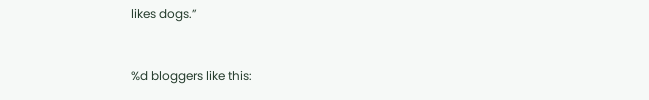likes dogs.”


%d bloggers like this: